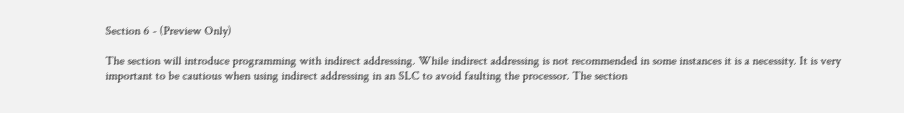Section 6 - (Preview Only)

The section will introduce programming with indirect addressing. While indirect addressing is not recommended in some instances it is a necessity. It is very important to be cautious when using indirect addressing in an SLC to avoid faulting the processor. The section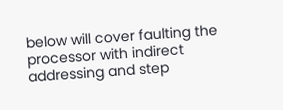below will cover faulting the processor with indirect addressing and step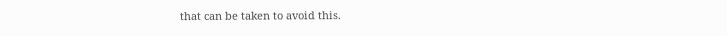that can be taken to avoid this.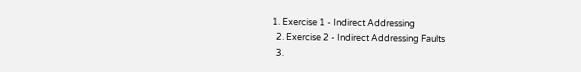1. Exercise 1 - Indirect Addressing
  2. Exercise 2 - Indirect Addressing Faults
  3.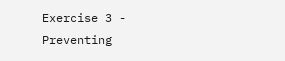Exercise 3 - Preventing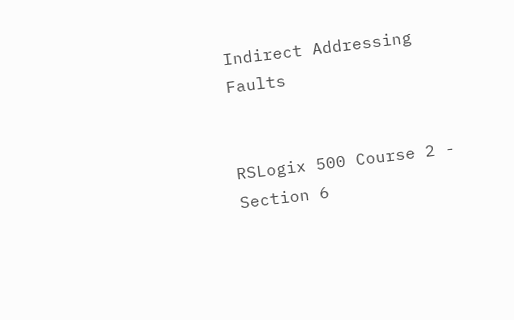Indirect Addressing Faults


RSLogix 500 Course 2 - Section 6